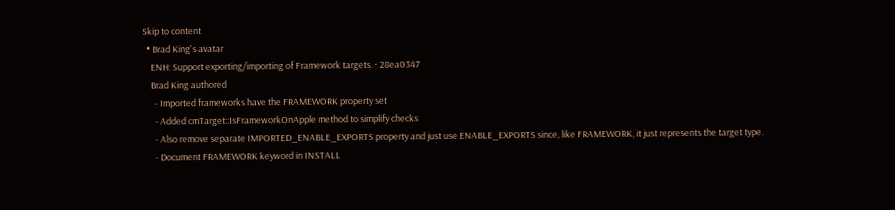Skip to content
  • Brad King's avatar
    ENH: Support exporting/importing of Framework targets. · 28ea0347
    Brad King authored
      - Imported frameworks have the FRAMEWORK property set
      - Added cmTarget::IsFrameworkOnApple method to simplify checks
      - Also remove separate IMPORTED_ENABLE_EXPORTS property and just use ENABLE_EXPORTS since, like FRAMEWORK, it just represents the target type.
      - Document FRAMEWORK keyword in INSTALL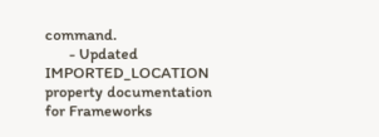command.
      - Updated IMPORTED_LOCATION property documentation for Frameworks